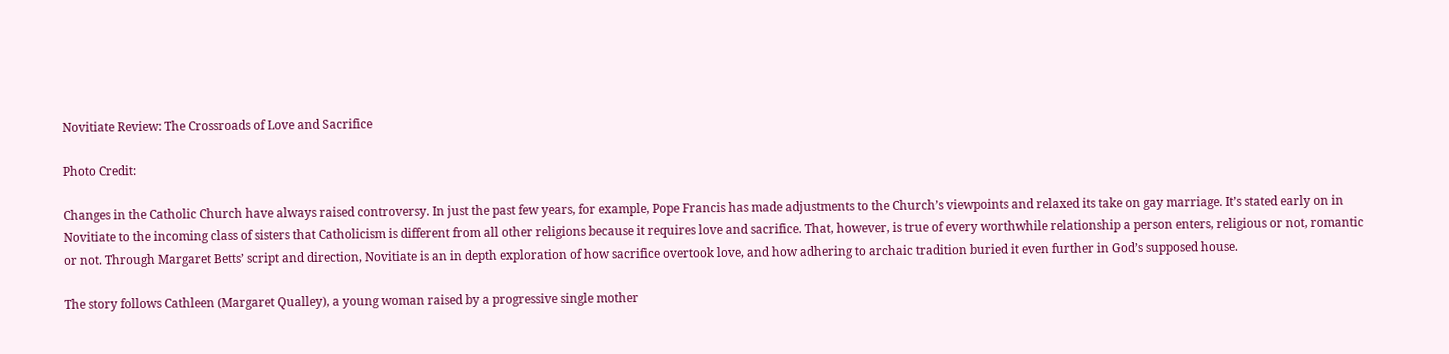Novitiate Review: The Crossroads of Love and Sacrifice

Photo Credit:

Changes in the Catholic Church have always raised controversy. In just the past few years, for example, Pope Francis has made adjustments to the Church’s viewpoints and relaxed its take on gay marriage. It’s stated early on in Novitiate to the incoming class of sisters that Catholicism is different from all other religions because it requires love and sacrifice. That, however, is true of every worthwhile relationship a person enters, religious or not, romantic or not. Through Margaret Betts’ script and direction, Novitiate is an in depth exploration of how sacrifice overtook love, and how adhering to archaic tradition buried it even further in God’s supposed house.

The story follows Cathleen (Margaret Qualley), a young woman raised by a progressive single mother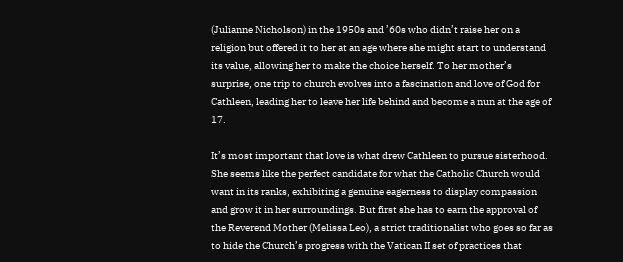(Julianne Nicholson) in the 1950s and ’60s who didn’t raise her on a religion but offered it to her at an age where she might start to understand its value, allowing her to make the choice herself. To her mother’s surprise, one trip to church evolves into a fascination and love of God for Cathleen, leading her to leave her life behind and become a nun at the age of 17.

It’s most important that love is what drew Cathleen to pursue sisterhood. She seems like the perfect candidate for what the Catholic Church would want in its ranks, exhibiting a genuine eagerness to display compassion and grow it in her surroundings. But first she has to earn the approval of the Reverend Mother (Melissa Leo), a strict traditionalist who goes so far as to hide the Church’s progress with the Vatican II set of practices that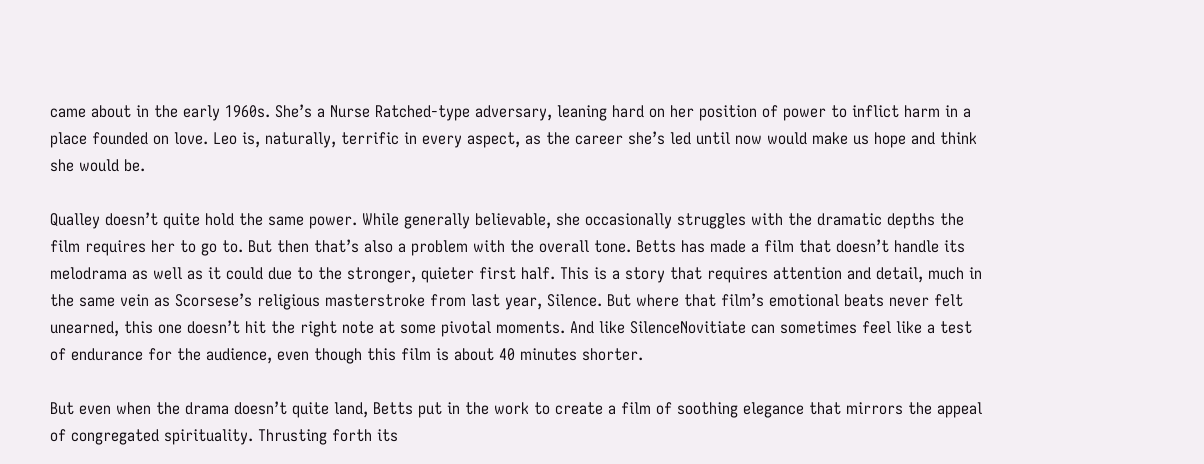came about in the early 1960s. She’s a Nurse Ratched-type adversary, leaning hard on her position of power to inflict harm in a place founded on love. Leo is, naturally, terrific in every aspect, as the career she’s led until now would make us hope and think she would be.

Qualley doesn’t quite hold the same power. While generally believable, she occasionally struggles with the dramatic depths the film requires her to go to. But then that’s also a problem with the overall tone. Betts has made a film that doesn’t handle its melodrama as well as it could due to the stronger, quieter first half. This is a story that requires attention and detail, much in the same vein as Scorsese’s religious masterstroke from last year, Silence. But where that film’s emotional beats never felt unearned, this one doesn’t hit the right note at some pivotal moments. And like SilenceNovitiate can sometimes feel like a test of endurance for the audience, even though this film is about 40 minutes shorter.

But even when the drama doesn’t quite land, Betts put in the work to create a film of soothing elegance that mirrors the appeal of congregated spirituality. Thrusting forth its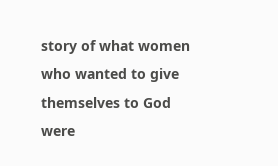story of what women who wanted to give themselves to God were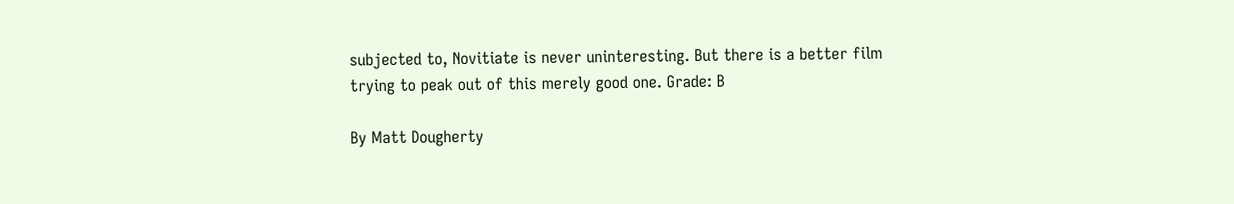subjected to, Novitiate is never uninteresting. But there is a better film trying to peak out of this merely good one. Grade: B

By Matt Dougherty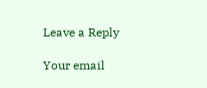Leave a Reply

Your email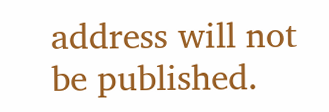address will not be published.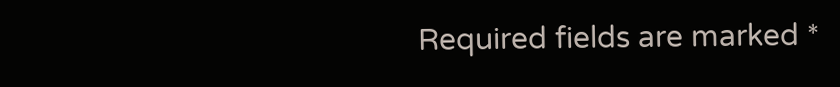Required fields are marked *